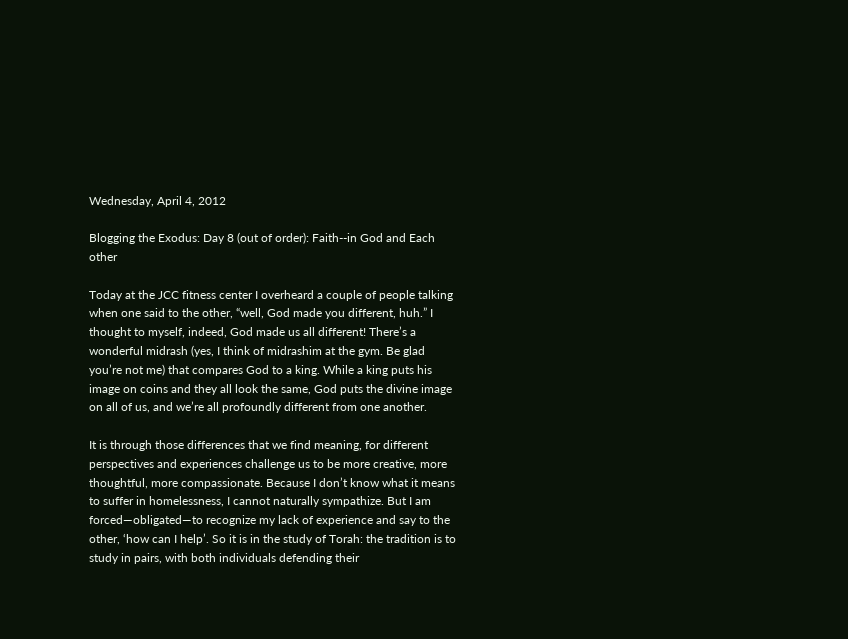Wednesday, April 4, 2012

Blogging the Exodus: Day 8 (out of order): Faith--in God and Each other

Today at the JCC fitness center I overheard a couple of people talking when one said to the other, “well, God made you different, huh.” I thought to myself, indeed, God made us all different! There’s a wonderful midrash (yes, I think of midrashim at the gym. Be glad you’re not me) that compares God to a king. While a king puts his image on coins and they all look the same, God puts the divine image on all of us, and we’re all profoundly different from one another.

It is through those differences that we find meaning, for different perspectives and experiences challenge us to be more creative, more thoughtful, more compassionate. Because I don’t know what it means to suffer in homelessness, I cannot naturally sympathize. But I am forced—obligated—to recognize my lack of experience and say to the other, ‘how can I help’. So it is in the study of Torah: the tradition is to study in pairs, with both individuals defending their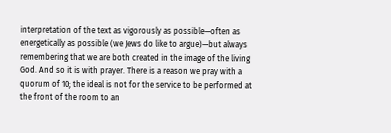interpretation of the text as vigorously as possible—often as energetically as possible (we Jews do like to argue)—but always remembering that we are both created in the image of the living God. And so it is with prayer. There is a reason we pray with a quorum of 10; the ideal is not for the service to be performed at the front of the room to an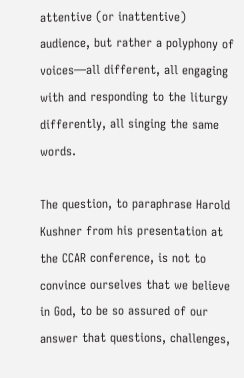attentive (or inattentive) audience, but rather a polyphony of voices—all different, all engaging with and responding to the liturgy differently, all singing the same words.

The question, to paraphrase Harold Kushner from his presentation at the CCAR conference, is not to convince ourselves that we believe in God, to be so assured of our answer that questions, challenges,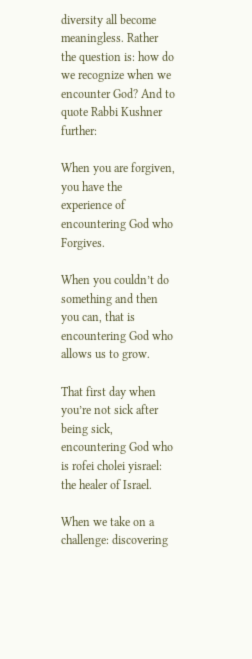diversity all become meaningless. Rather the question is: how do we recognize when we encounter God? And to quote Rabbi Kushner further:

When you are forgiven, you have the experience of encountering God who Forgives.

When you couldn’t do something and then you can, that is encountering God who allows us to grow.

That first day when you’re not sick after being sick, encountering God who is rofei cholei yisrael: the healer of Israel.

When we take on a challenge: discovering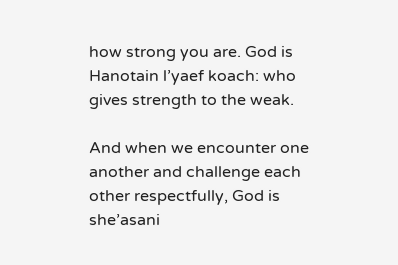how strong you are. God is Hanotain l’yaef koach: who gives strength to the weak.

And when we encounter one another and challenge each other respectfully, God is she’asani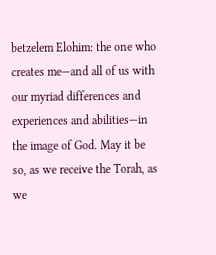betzelem Elohim: the one who creates me—and all of us with our myriad differences and experiences and abilities—in the image of God. May it be so, as we receive the Torah, as we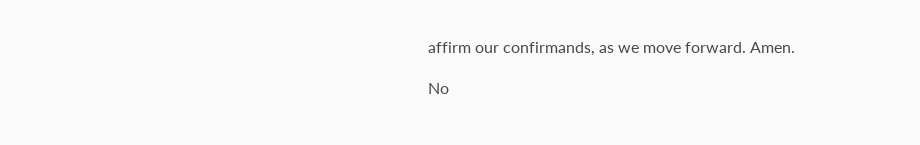affirm our confirmands, as we move forward. Amen.

No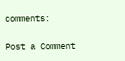comments:

Post a Comment